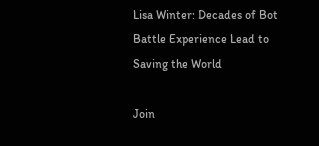Lisa Winter: Decades of Bot Battle Experience Lead to Saving the World

Join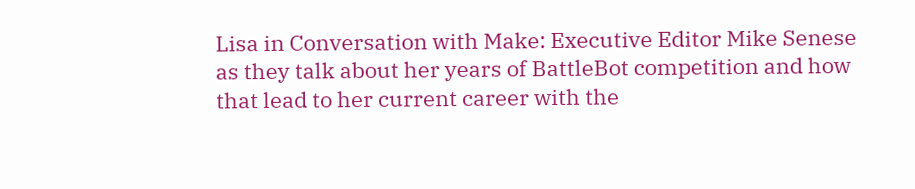Lisa in Conversation with Make: Executive Editor Mike Senese as they talk about her years of BattleBot competition and how that lead to her current career with the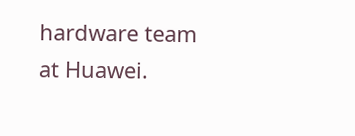hardware team at Huawei.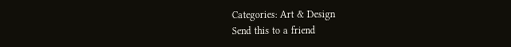Categories: Art & Design
Send this to a friend